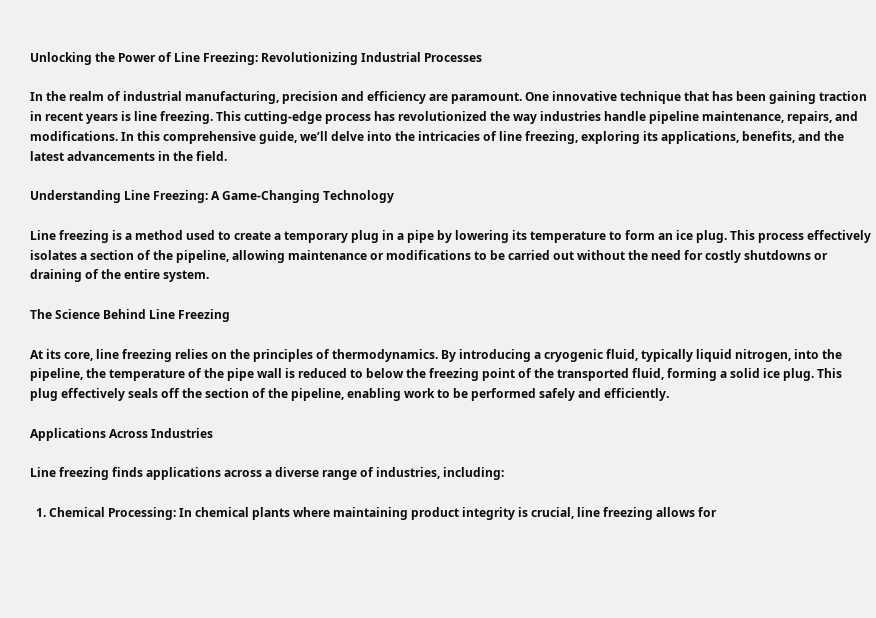Unlocking the Power of Line Freezing: Revolutionizing Industrial Processes

In the realm of industrial manufacturing, precision and efficiency are paramount. One innovative technique that has been gaining traction in recent years is line freezing. This cutting-edge process has revolutionized the way industries handle pipeline maintenance, repairs, and modifications. In this comprehensive guide, we’ll delve into the intricacies of line freezing, exploring its applications, benefits, and the latest advancements in the field.

Understanding Line Freezing: A Game-Changing Technology

Line freezing is a method used to create a temporary plug in a pipe by lowering its temperature to form an ice plug. This process effectively isolates a section of the pipeline, allowing maintenance or modifications to be carried out without the need for costly shutdowns or draining of the entire system.

The Science Behind Line Freezing

At its core, line freezing relies on the principles of thermodynamics. By introducing a cryogenic fluid, typically liquid nitrogen, into the pipeline, the temperature of the pipe wall is reduced to below the freezing point of the transported fluid, forming a solid ice plug. This plug effectively seals off the section of the pipeline, enabling work to be performed safely and efficiently.

Applications Across Industries

Line freezing finds applications across a diverse range of industries, including:

  1. Chemical Processing: In chemical plants where maintaining product integrity is crucial, line freezing allows for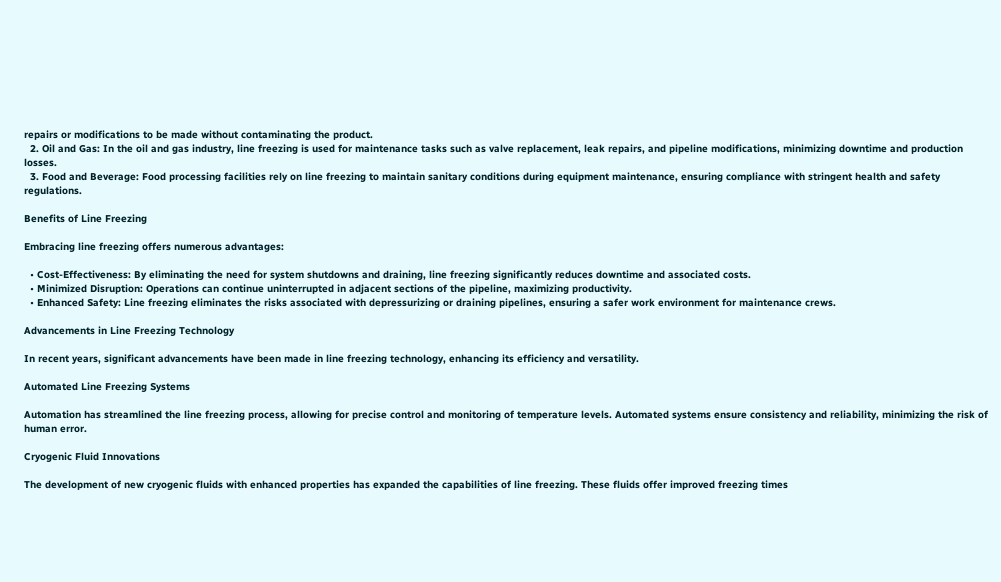repairs or modifications to be made without contaminating the product.
  2. Oil and Gas: In the oil and gas industry, line freezing is used for maintenance tasks such as valve replacement, leak repairs, and pipeline modifications, minimizing downtime and production losses.
  3. Food and Beverage: Food processing facilities rely on line freezing to maintain sanitary conditions during equipment maintenance, ensuring compliance with stringent health and safety regulations.

Benefits of Line Freezing

Embracing line freezing offers numerous advantages:

  • Cost-Effectiveness: By eliminating the need for system shutdowns and draining, line freezing significantly reduces downtime and associated costs.
  • Minimized Disruption: Operations can continue uninterrupted in adjacent sections of the pipeline, maximizing productivity.
  • Enhanced Safety: Line freezing eliminates the risks associated with depressurizing or draining pipelines, ensuring a safer work environment for maintenance crews.

Advancements in Line Freezing Technology

In recent years, significant advancements have been made in line freezing technology, enhancing its efficiency and versatility.

Automated Line Freezing Systems

Automation has streamlined the line freezing process, allowing for precise control and monitoring of temperature levels. Automated systems ensure consistency and reliability, minimizing the risk of human error.

Cryogenic Fluid Innovations

The development of new cryogenic fluids with enhanced properties has expanded the capabilities of line freezing. These fluids offer improved freezing times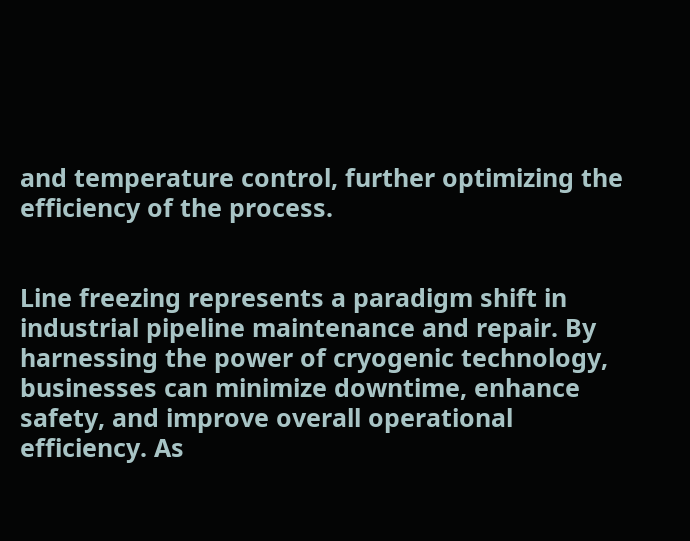and temperature control, further optimizing the efficiency of the process.


Line freezing represents a paradigm shift in industrial pipeline maintenance and repair. By harnessing the power of cryogenic technology, businesses can minimize downtime, enhance safety, and improve overall operational efficiency. As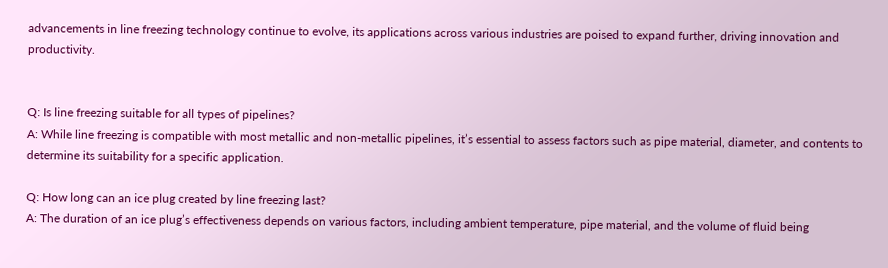advancements in line freezing technology continue to evolve, its applications across various industries are poised to expand further, driving innovation and productivity.


Q: Is line freezing suitable for all types of pipelines?
A: While line freezing is compatible with most metallic and non-metallic pipelines, it’s essential to assess factors such as pipe material, diameter, and contents to determine its suitability for a specific application.

Q: How long can an ice plug created by line freezing last?
A: The duration of an ice plug’s effectiveness depends on various factors, including ambient temperature, pipe material, and the volume of fluid being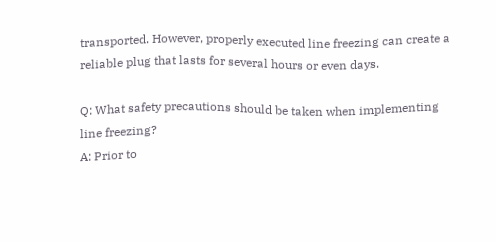transported. However, properly executed line freezing can create a reliable plug that lasts for several hours or even days.

Q: What safety precautions should be taken when implementing line freezing?
A: Prior to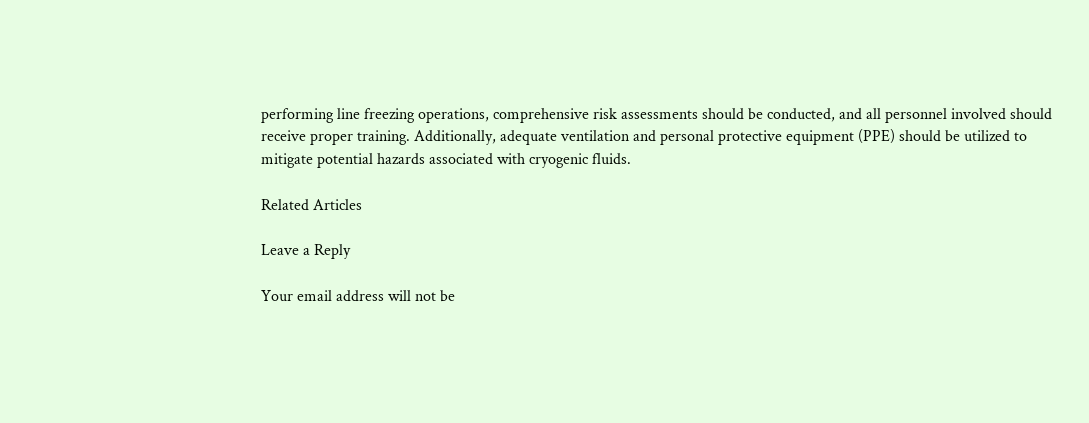performing line freezing operations, comprehensive risk assessments should be conducted, and all personnel involved should receive proper training. Additionally, adequate ventilation and personal protective equipment (PPE) should be utilized to mitigate potential hazards associated with cryogenic fluids.

Related Articles

Leave a Reply

Your email address will not be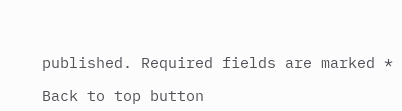published. Required fields are marked *

Back to top button